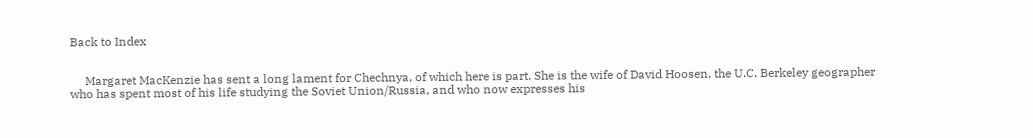Back to Index


     Margaret MacKenzie has sent a long lament for Chechnya, of which here is part. She is the wife of David Hoosen, the U.C. Berkeley geographer who has spent most of his life studying the Soviet Union/Russia, and who now expresses his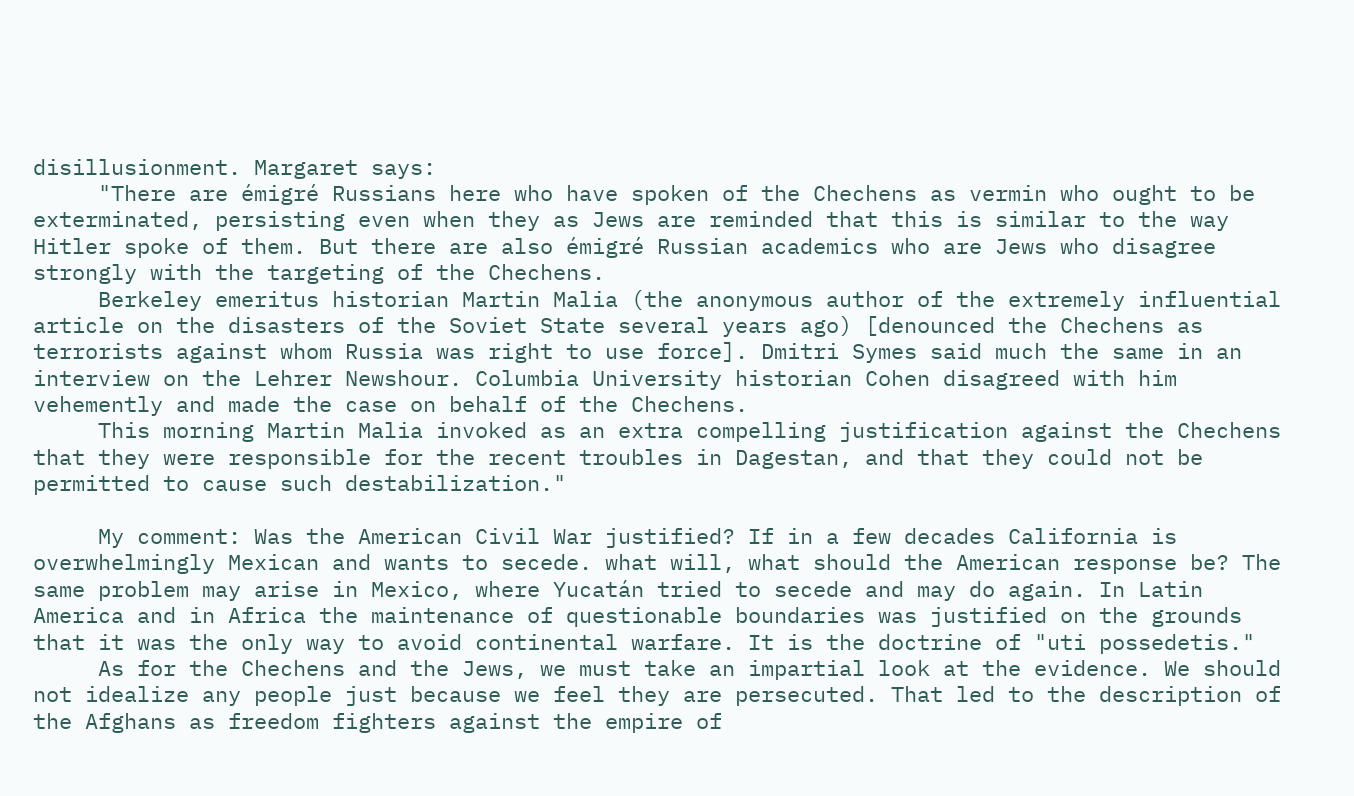disillusionment. Margaret says:
     "There are émigré Russians here who have spoken of the Chechens as vermin who ought to be exterminated, persisting even when they as Jews are reminded that this is similar to the way Hitler spoke of them. But there are also émigré Russian academics who are Jews who disagree strongly with the targeting of the Chechens.
     Berkeley emeritus historian Martin Malia (the anonymous author of the extremely influential article on the disasters of the Soviet State several years ago) [denounced the Chechens as terrorists against whom Russia was right to use force]. Dmitri Symes said much the same in an interview on the Lehrer Newshour. Columbia University historian Cohen disagreed with him vehemently and made the case on behalf of the Chechens.
     This morning Martin Malia invoked as an extra compelling justification against the Chechens that they were responsible for the recent troubles in Dagestan, and that they could not be permitted to cause such destabilization."

     My comment: Was the American Civil War justified? If in a few decades California is overwhelmingly Mexican and wants to secede. what will, what should the American response be? The same problem may arise in Mexico, where Yucatán tried to secede and may do again. In Latin America and in Africa the maintenance of questionable boundaries was justified on the grounds that it was the only way to avoid continental warfare. It is the doctrine of "uti possedetis."
     As for the Chechens and the Jews, we must take an impartial look at the evidence. We should not idealize any people just because we feel they are persecuted. That led to the description of the Afghans as freedom fighters against the empire of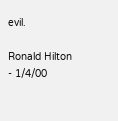evil.

Ronald Hilton - 1/4/00